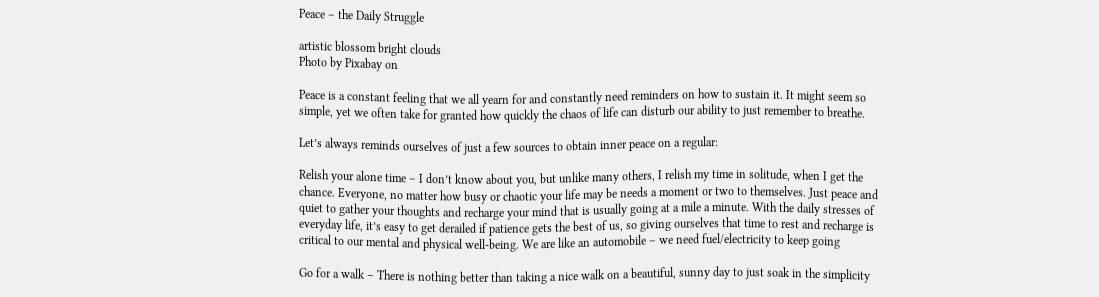Peace – the Daily Struggle

artistic blossom bright clouds
Photo by Pixabay on

Peace is a constant feeling that we all yearn for and constantly need reminders on how to sustain it. It might seem so simple, yet we often take for granted how quickly the chaos of life can disturb our ability to just remember to breathe.

Let’s always reminds ourselves of just a few sources to obtain inner peace on a regular:

Relish your alone time – I don’t know about you, but unlike many others, I relish my time in solitude, when I get the chance. Everyone, no matter how busy or chaotic your life may be needs a moment or two to themselves. Just peace and quiet to gather your thoughts and recharge your mind that is usually going at a mile a minute. With the daily stresses of everyday life, it’s easy to get derailed if patience gets the best of us, so giving ourselves that time to rest and recharge is critical to our mental and physical well-being. We are like an automobile – we need fuel/electricity to keep going

Go for a walk – There is nothing better than taking a nice walk on a beautiful, sunny day to just soak in the simplicity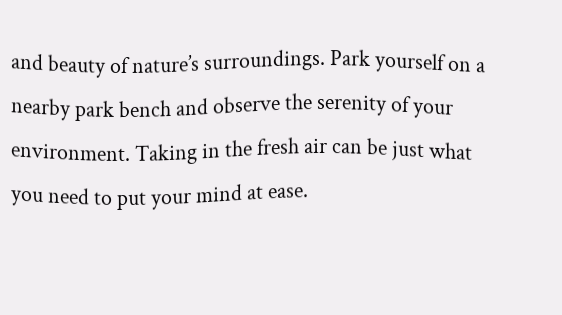and beauty of nature’s surroundings. Park yourself on a nearby park bench and observe the serenity of your environment. Taking in the fresh air can be just what you need to put your mind at ease.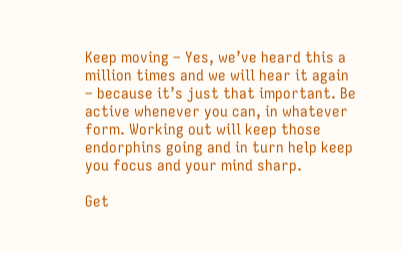Keep moving – Yes, we’ve heard this a million times and we will hear it again – because it’s just that important. Be active whenever you can, in whatever form. Working out will keep those endorphins going and in turn help keep you focus and your mind sharp.

Get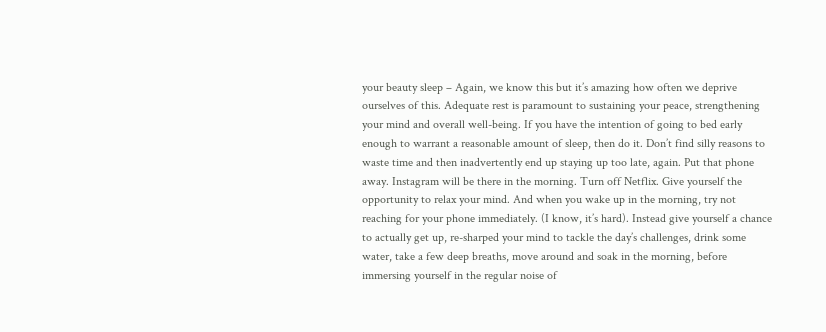your beauty sleep – Again, we know this but it’s amazing how often we deprive ourselves of this. Adequate rest is paramount to sustaining your peace, strengthening your mind and overall well-being. If you have the intention of going to bed early enough to warrant a reasonable amount of sleep, then do it. Don’t find silly reasons to waste time and then inadvertently end up staying up too late, again. Put that phone away. Instagram will be there in the morning. Turn off Netflix. Give yourself the opportunity to relax your mind. And when you wake up in the morning, try not reaching for your phone immediately. (I know, it’s hard). Instead give yourself a chance to actually get up, re-sharped your mind to tackle the day’s challenges, drink some water, take a few deep breaths, move around and soak in the morning, before immersing yourself in the regular noise of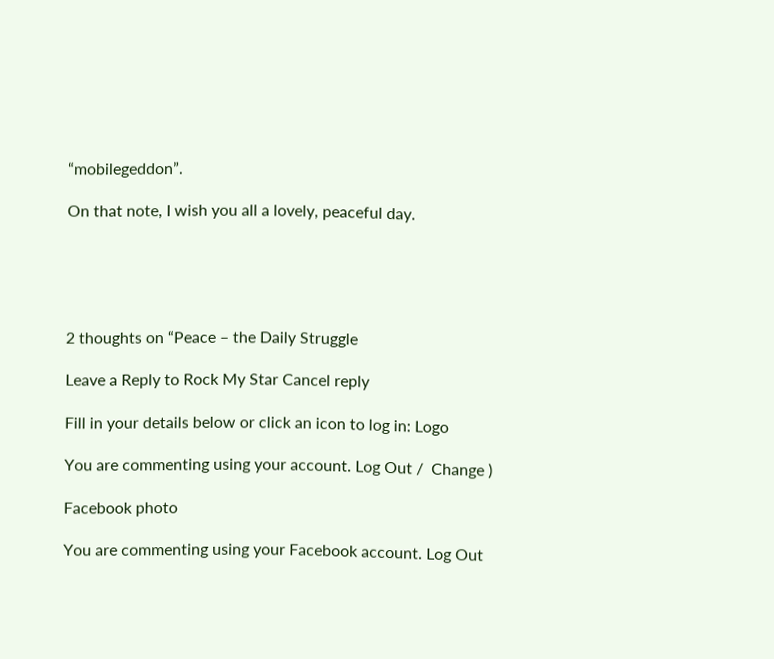“mobilegeddon”.

On that note, I wish you all a lovely, peaceful day.





2 thoughts on “Peace – the Daily Struggle

Leave a Reply to Rock My Star Cancel reply

Fill in your details below or click an icon to log in: Logo

You are commenting using your account. Log Out /  Change )

Facebook photo

You are commenting using your Facebook account. Log Out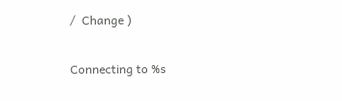/  Change )

Connecting to %s